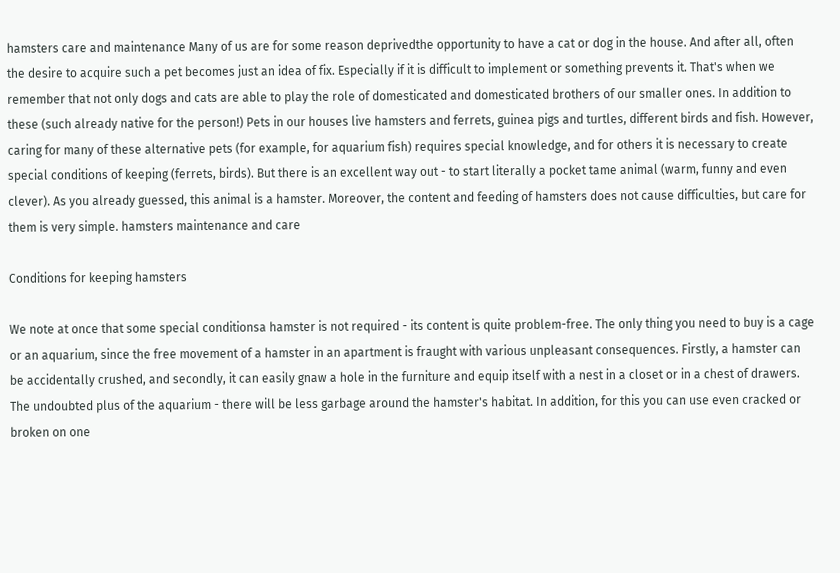hamsters care and maintenance Many of us are for some reason deprivedthe opportunity to have a cat or dog in the house. And after all, often the desire to acquire such a pet becomes just an idea of fix. Especially if it is difficult to implement or something prevents it. That's when we remember that not only dogs and cats are able to play the role of domesticated and domesticated brothers of our smaller ones. In addition to these (such already native for the person!) Pets in our houses live hamsters and ferrets, guinea pigs and turtles, different birds and fish. However, caring for many of these alternative pets (for example, for aquarium fish) requires special knowledge, and for others it is necessary to create special conditions of keeping (ferrets, birds). But there is an excellent way out - to start literally a pocket tame animal (warm, funny and even clever). As you already guessed, this animal is a hamster. Moreover, the content and feeding of hamsters does not cause difficulties, but care for them is very simple. hamsters maintenance and care

Conditions for keeping hamsters

We note at once that some special conditionsa hamster is not required - its content is quite problem-free. The only thing you need to buy is a cage or an aquarium, since the free movement of a hamster in an apartment is fraught with various unpleasant consequences. Firstly, a hamster can be accidentally crushed, and secondly, it can easily gnaw a hole in the furniture and equip itself with a nest in a closet or in a chest of drawers. The undoubted plus of the aquarium - there will be less garbage around the hamster's habitat. In addition, for this you can use even cracked or broken on one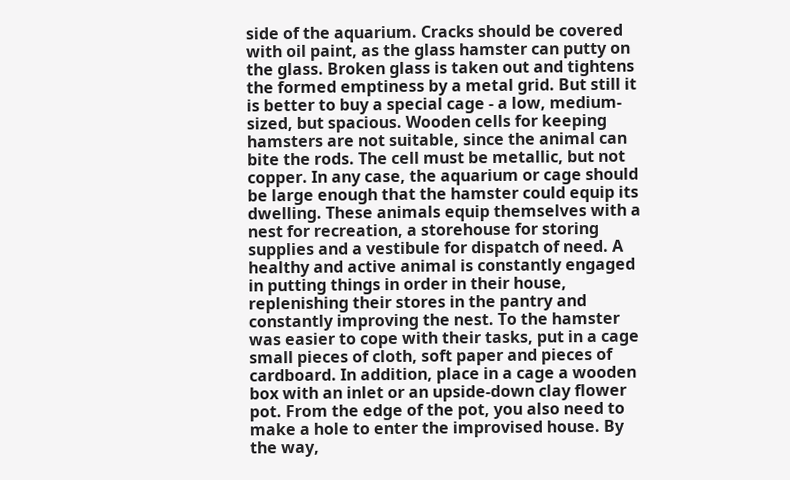side of the aquarium. Cracks should be covered with oil paint, as the glass hamster can putty on the glass. Broken glass is taken out and tightens the formed emptiness by a metal grid. But still it is better to buy a special cage - a low, medium-sized, but spacious. Wooden cells for keeping hamsters are not suitable, since the animal can bite the rods. The cell must be metallic, but not copper. In any case, the aquarium or cage should be large enough that the hamster could equip its dwelling. These animals equip themselves with a nest for recreation, a storehouse for storing supplies and a vestibule for dispatch of need. A healthy and active animal is constantly engaged in putting things in order in their house, replenishing their stores in the pantry and constantly improving the nest. To the hamster was easier to cope with their tasks, put in a cage small pieces of cloth, soft paper and pieces of cardboard. In addition, place in a cage a wooden box with an inlet or an upside-down clay flower pot. From the edge of the pot, you also need to make a hole to enter the improvised house. By the way,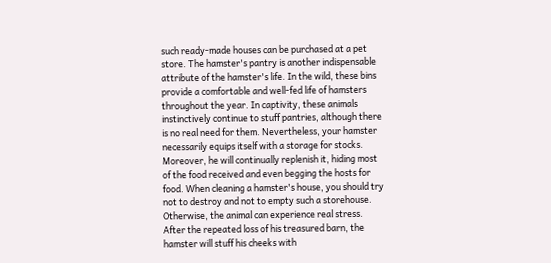such ready-made houses can be purchased at a pet store. The hamster's pantry is another indispensable attribute of the hamster's life. In the wild, these bins provide a comfortable and well-fed life of hamsters throughout the year. In captivity, these animals instinctively continue to stuff pantries, although there is no real need for them. Nevertheless, your hamster necessarily equips itself with a storage for stocks. Moreover, he will continually replenish it, hiding most of the food received and even begging the hosts for food. When cleaning a hamster's house, you should try not to destroy and not to empty such a storehouse. Otherwise, the animal can experience real stress. After the repeated loss of his treasured barn, the hamster will stuff his cheeks with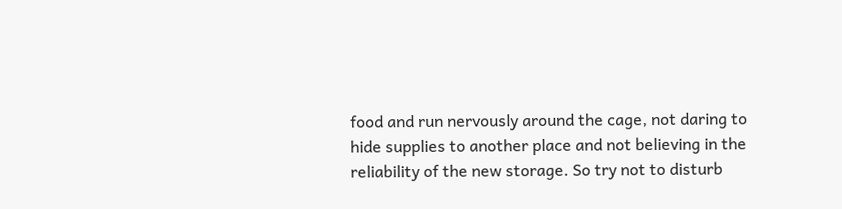food and run nervously around the cage, not daring to hide supplies to another place and not believing in the reliability of the new storage. So try not to disturb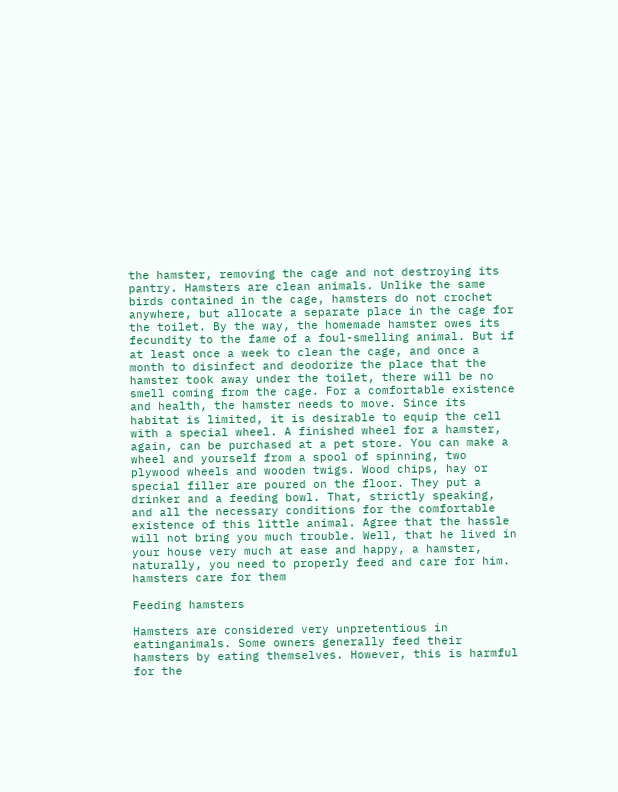the hamster, removing the cage and not destroying its pantry. Hamsters are clean animals. Unlike the same birds contained in the cage, hamsters do not crochet anywhere, but allocate a separate place in the cage for the toilet. By the way, the homemade hamster owes its fecundity to the fame of a foul-smelling animal. But if at least once a week to clean the cage, and once a month to disinfect and deodorize the place that the hamster took away under the toilet, there will be no smell coming from the cage. For a comfortable existence and health, the hamster needs to move. Since its habitat is limited, it is desirable to equip the cell with a special wheel. A finished wheel for a hamster, again, can be purchased at a pet store. You can make a wheel and yourself from a spool of spinning, two plywood wheels and wooden twigs. Wood chips, hay or special filler are poured on the floor. They put a drinker and a feeding bowl. That, strictly speaking, and all the necessary conditions for the comfortable existence of this little animal. Agree that the hassle will not bring you much trouble. Well, that he lived in your house very much at ease and happy, a hamster, naturally, you need to properly feed and care for him. hamsters care for them

Feeding hamsters

Hamsters are considered very unpretentious in eatinganimals. Some owners generally feed their hamsters by eating themselves. However, this is harmful for the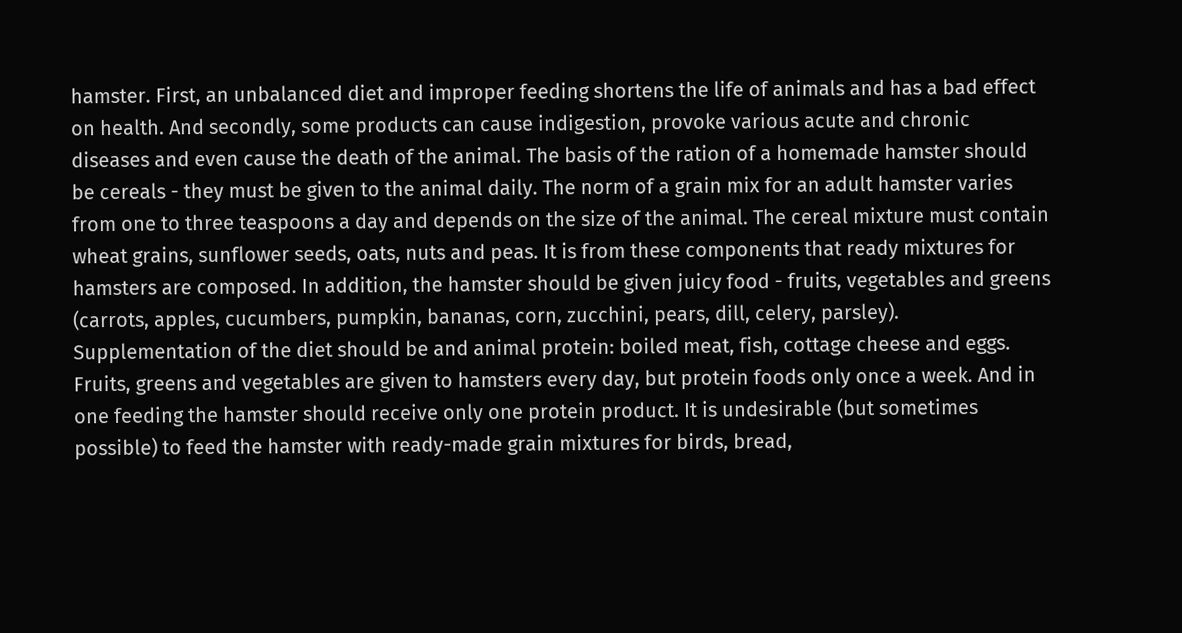hamster. First, an unbalanced diet and improper feeding shortens the life of animals and has a bad effect on health. And secondly, some products can cause indigestion, provoke various acute and chronic diseases and even cause the death of the animal. The basis of the ration of a homemade hamster should be cereals - they must be given to the animal daily. The norm of a grain mix for an adult hamster varies from one to three teaspoons a day and depends on the size of the animal. The cereal mixture must contain wheat grains, sunflower seeds, oats, nuts and peas. It is from these components that ready mixtures for hamsters are composed. In addition, the hamster should be given juicy food - fruits, vegetables and greens (carrots, apples, cucumbers, pumpkin, bananas, corn, zucchini, pears, dill, celery, parsley). Supplementation of the diet should be and animal protein: boiled meat, fish, cottage cheese and eggs. Fruits, greens and vegetables are given to hamsters every day, but protein foods only once a week. And in one feeding the hamster should receive only one protein product. It is undesirable (but sometimes possible) to feed the hamster with ready-made grain mixtures for birds, bread,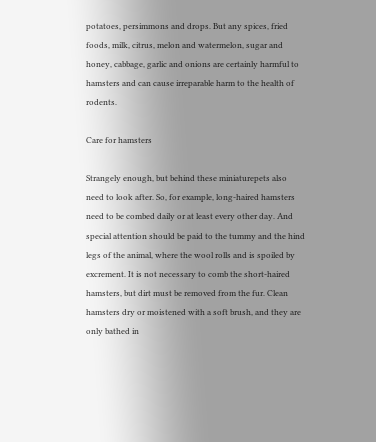potatoes, persimmons and drops. But any spices, fried foods, milk, citrus, melon and watermelon, sugar and honey, cabbage, garlic and onions are certainly harmful to hamsters and can cause irreparable harm to the health of rodents.

Care for hamsters

Strangely enough, but behind these miniaturepets also need to look after. So, for example, long-haired hamsters need to be combed daily or at least every other day. And special attention should be paid to the tummy and the hind legs of the animal, where the wool rolls and is spoiled by excrement. It is not necessary to comb the short-haired hamsters, but dirt must be removed from the fur. Clean hamsters dry or moistened with a soft brush, and they are only bathed in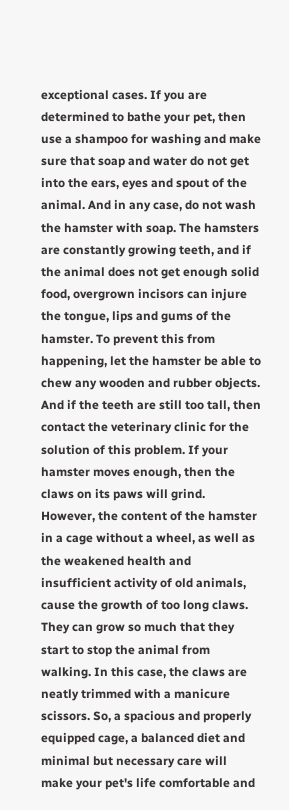exceptional cases. If you are determined to bathe your pet, then use a shampoo for washing and make sure that soap and water do not get into the ears, eyes and spout of the animal. And in any case, do not wash the hamster with soap. The hamsters are constantly growing teeth, and if the animal does not get enough solid food, overgrown incisors can injure the tongue, lips and gums of the hamster. To prevent this from happening, let the hamster be able to chew any wooden and rubber objects. And if the teeth are still too tall, then contact the veterinary clinic for the solution of this problem. If your hamster moves enough, then the claws on its paws will grind. However, the content of the hamster in a cage without a wheel, as well as the weakened health and insufficient activity of old animals, cause the growth of too long claws. They can grow so much that they start to stop the animal from walking. In this case, the claws are neatly trimmed with a manicure scissors. So, a spacious and properly equipped cage, a balanced diet and minimal but necessary care will make your pet's life comfortable and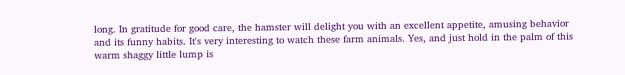long. In gratitude for good care, the hamster will delight you with an excellent appetite, amusing behavior and its funny habits. It's very interesting to watch these farm animals. Yes, and just hold in the palm of this warm shaggy little lump is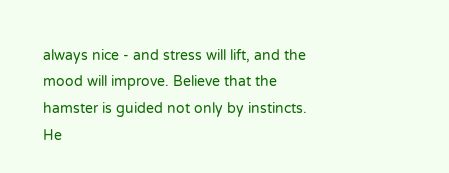always nice - and stress will lift, and the mood will improve. Believe that the hamster is guided not only by instincts. He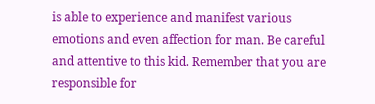is able to experience and manifest various emotions and even affection for man. Be careful and attentive to this kid. Remember that you are responsible for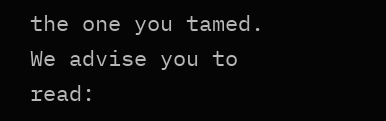the one you tamed. We advise you to read: